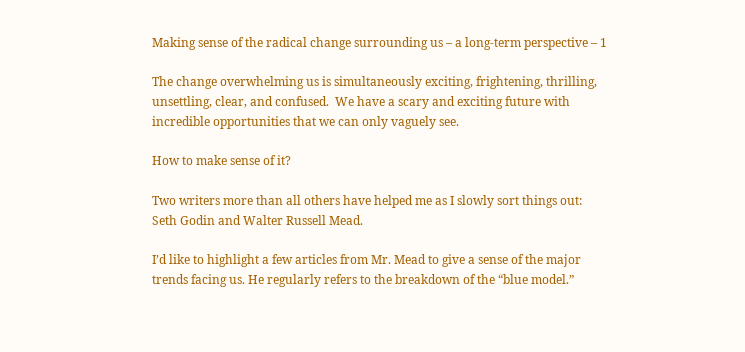Making sense of the radical change surrounding us – a long-term perspective – 1

The change overwhelming us is simultaneously exciting, frightening, thrilling, unsettling, clear, and confused.  We have a scary and exciting future with incredible opportunities that we can only vaguely see.

How to make sense of it?

Two writers more than all others have helped me as I slowly sort things out: Seth Godin and Walter Russell Mead.

I’d like to highlight a few articles from Mr. Mead to give a sense of the major trends facing us. He regularly refers to the breakdown of the “blue model.”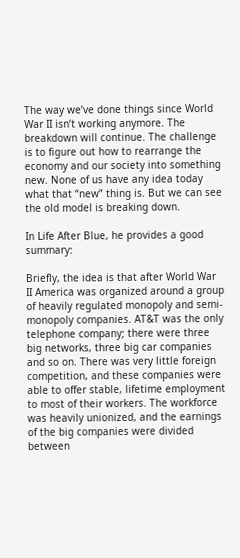The way we’ve done things since World War II isn’t working anymore. The breakdown will continue. The challenge is to figure out how to rearrange the economy and our society into something new. None of us have any idea today what that “new” thing is. But we can see the old model is breaking down.

In Life After Blue, he provides a good summary:

Briefly, the idea is that after World War II America was organized around a group of heavily regulated monopoly and semi-monopoly companies. AT&T was the only telephone company; there were three big networks, three big car companies and so on. There was very little foreign competition, and these companies were able to offer stable, lifetime employment to most of their workers. The workforce was heavily unionized, and the earnings of the big companies were divided between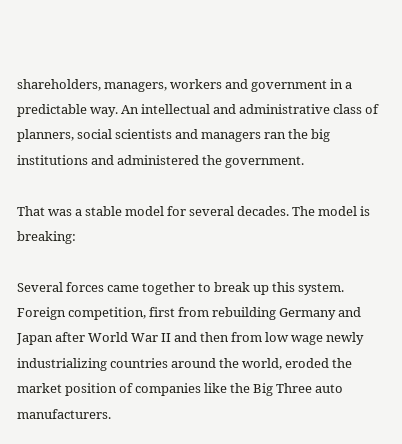shareholders, managers, workers and government in a predictable way. An intellectual and administrative class of planners, social scientists and managers ran the big institutions and administered the government.

That was a stable model for several decades. The model is breaking:

Several forces came together to break up this system. Foreign competition, first from rebuilding Germany and Japan after World War II and then from low wage newly industrializing countries around the world, eroded the market position of companies like the Big Three auto manufacturers.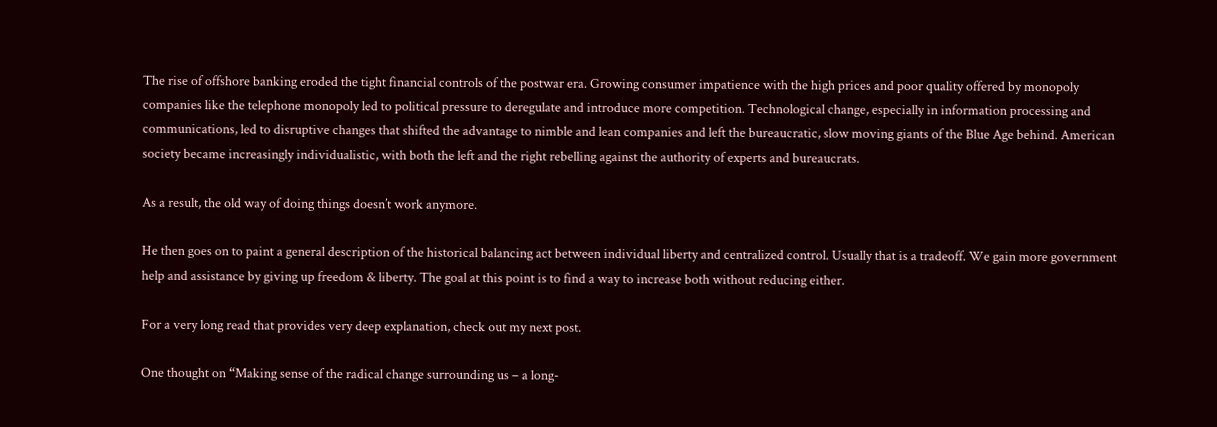The rise of offshore banking eroded the tight financial controls of the postwar era. Growing consumer impatience with the high prices and poor quality offered by monopoly companies like the telephone monopoly led to political pressure to deregulate and introduce more competition. Technological change, especially in information processing and communications, led to disruptive changes that shifted the advantage to nimble and lean companies and left the bureaucratic, slow moving giants of the Blue Age behind. American society became increasingly individualistic, with both the left and the right rebelling against the authority of experts and bureaucrats.

As a result, the old way of doing things doesn’t work anymore.

He then goes on to paint a general description of the historical balancing act between individual liberty and centralized control. Usually that is a tradeoff. We gain more government help and assistance by giving up freedom & liberty. The goal at this point is to find a way to increase both without reducing either.

For a very long read that provides very deep explanation, check out my next post.

One thought on “Making sense of the radical change surrounding us – a long-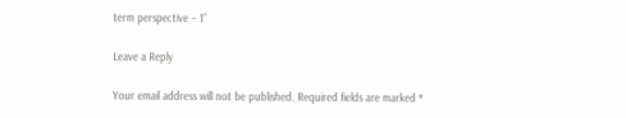term perspective – 1”

Leave a Reply

Your email address will not be published. Required fields are marked *